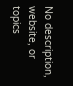No description, website, or topics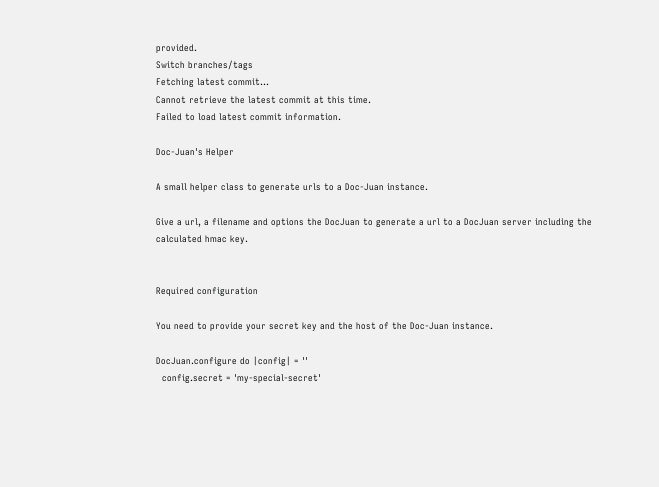provided.
Switch branches/tags
Fetching latest commit…
Cannot retrieve the latest commit at this time.
Failed to load latest commit information.

Doc-Juan's Helper

A small helper class to generate urls to a Doc-Juan instance.

Give a url, a filename and options the DocJuan to generate a url to a DocJuan server including the calculated hmac key.


Required configuration

You need to provide your secret key and the host of the Doc-Juan instance.

DocJuan.configure do |config| = ''
  config.secret = 'my-special-secret'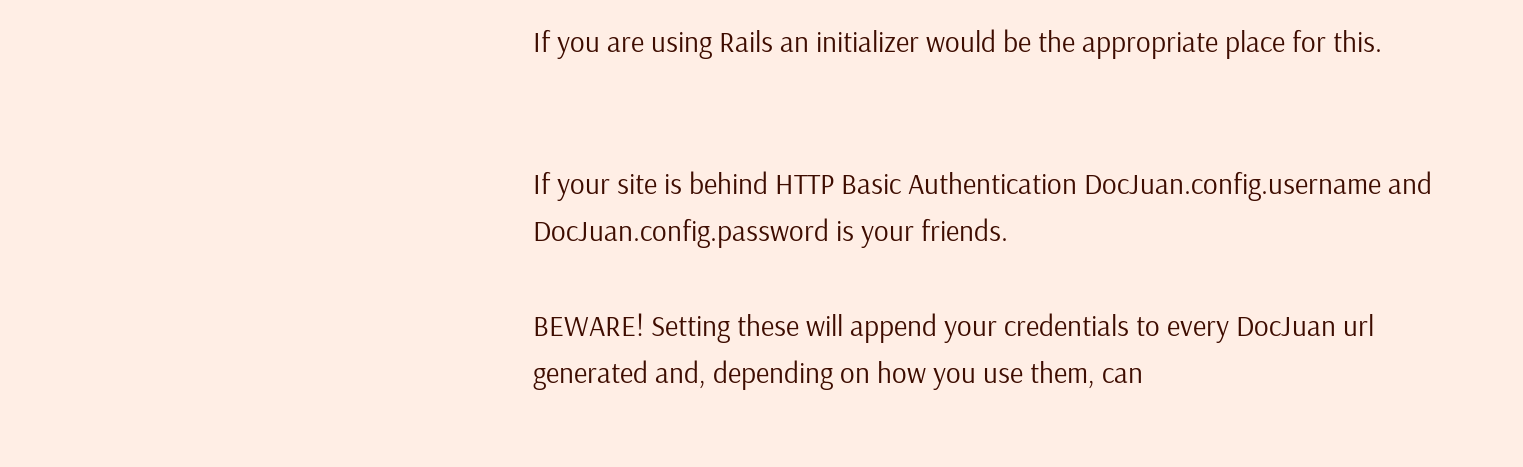If you are using Rails an initializer would be the appropriate place for this.


If your site is behind HTTP Basic Authentication DocJuan.config.username and DocJuan.config.password is your friends.

BEWARE! Setting these will append your credentials to every DocJuan url generated and, depending on how you use them, can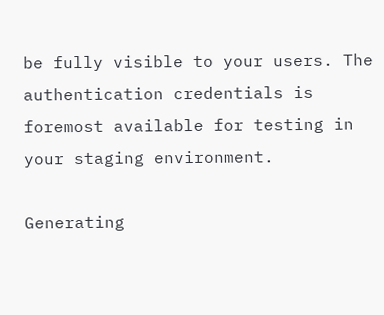be fully visible to your users. The authentication credentials is foremost available for testing in your staging environment.

Generating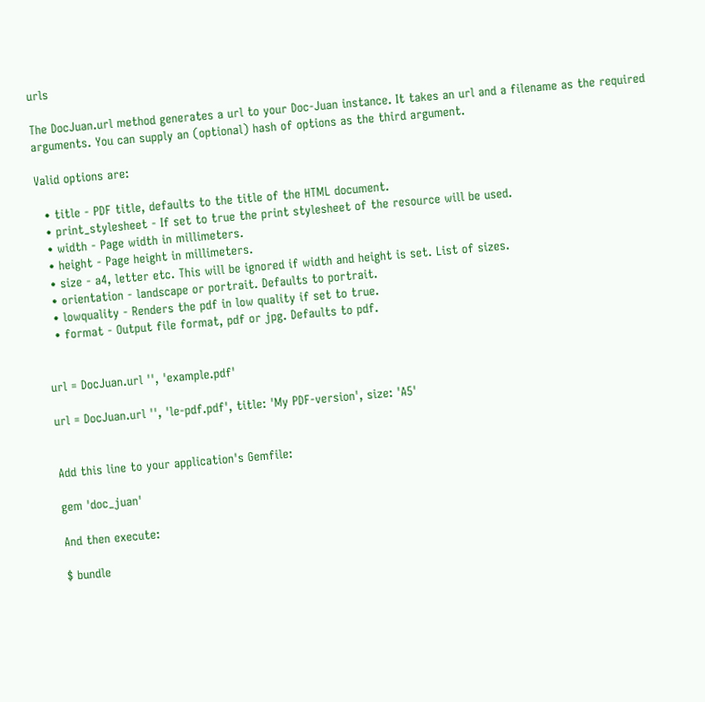urls

The DocJuan.url method generates a url to your Doc-Juan instance. It takes an url and a filename as the required arguments. You can supply an (optional) hash of options as the third argument.

Valid options are:

  • title - PDF title, defaults to the title of the HTML document.
  • print_stylesheet - If set to true the print stylesheet of the resource will be used.
  • width - Page width in millimeters.
  • height - Page height in millimeters.
  • size - a4, letter etc. This will be ignored if width and height is set. List of sizes.
  • orientation - landscape or portrait. Defaults to portrait.
  • lowquality - Renders the pdf in low quality if set to true.
  • format - Output file format, pdf or jpg. Defaults to pdf.


url = DocJuan.url '', 'example.pdf'

url = DocJuan.url '', 'le-pdf.pdf', title: 'My PDF-version', size: 'A5'


Add this line to your application's Gemfile:

gem 'doc_juan'

And then execute:

$ bundle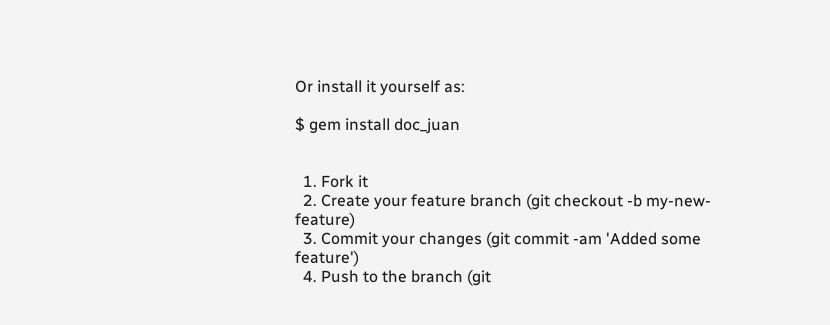Or install it yourself as:

$ gem install doc_juan


  1. Fork it
  2. Create your feature branch (git checkout -b my-new-feature)
  3. Commit your changes (git commit -am 'Added some feature')
  4. Push to the branch (git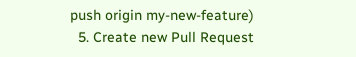push origin my-new-feature)
  5. Create new Pull Request